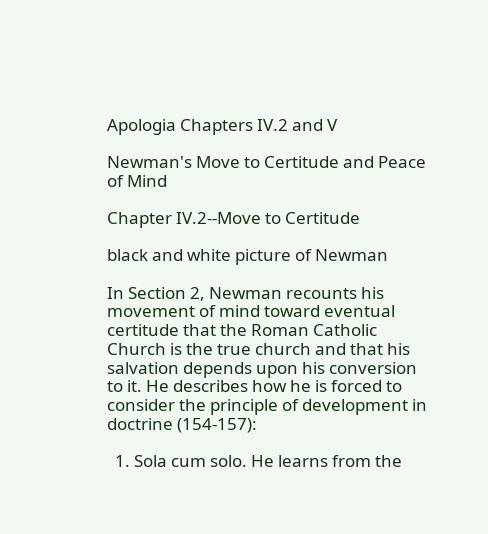Apologia Chapters IV.2 and V

Newman's Move to Certitude and Peace of Mind

Chapter IV.2--Move to Certitude

black and white picture of Newman

In Section 2, Newman recounts his movement of mind toward eventual certitude that the Roman Catholic Church is the true church and that his salvation depends upon his conversion to it. He describes how he is forced to consider the principle of development in doctrine (154-157):

  1. Sola cum solo. He learns from the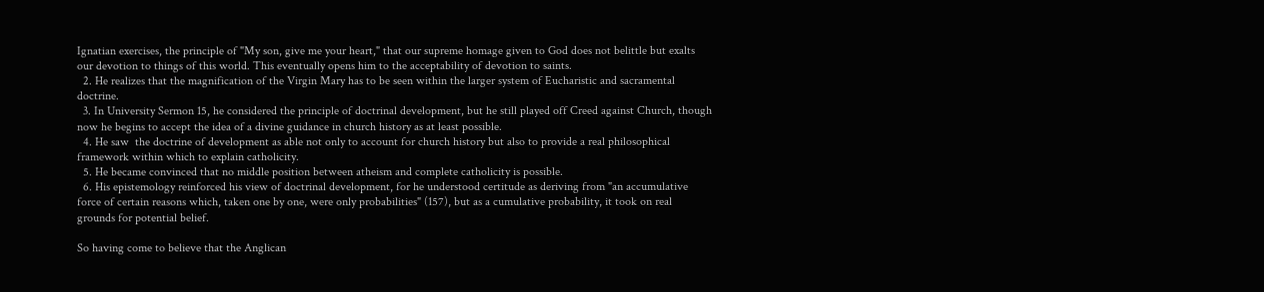Ignatian exercises, the principle of "My son, give me your heart," that our supreme homage given to God does not belittle but exalts our devotion to things of this world. This eventually opens him to the acceptability of devotion to saints.
  2. He realizes that the magnification of the Virgin Mary has to be seen within the larger system of Eucharistic and sacramental doctrine.
  3. In University Sermon 15, he considered the principle of doctrinal development, but he still played off Creed against Church, though now he begins to accept the idea of a divine guidance in church history as at least possible.
  4. He saw  the doctrine of development as able not only to account for church history but also to provide a real philosophical framework within which to explain catholicity.
  5. He became convinced that no middle position between atheism and complete catholicity is possible.
  6. His epistemology reinforced his view of doctrinal development, for he understood certitude as deriving from "an accumulative force of certain reasons which, taken one by one, were only probabilities" (157), but as a cumulative probability, it took on real grounds for potential belief.

So having come to believe that the Anglican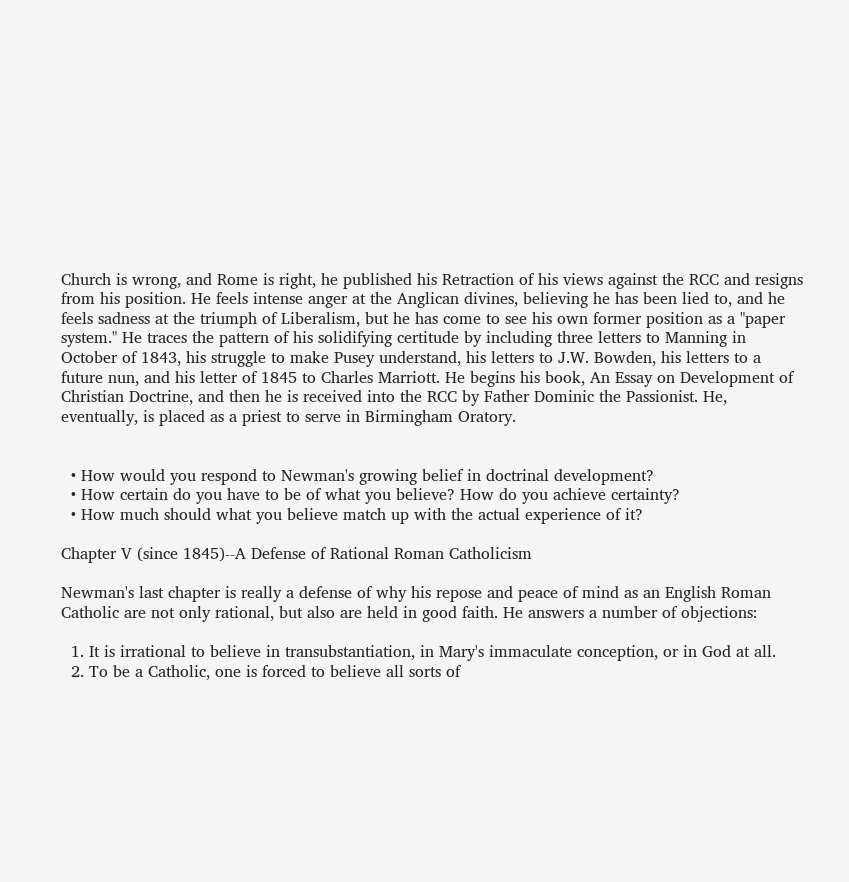Church is wrong, and Rome is right, he published his Retraction of his views against the RCC and resigns from his position. He feels intense anger at the Anglican divines, believing he has been lied to, and he feels sadness at the triumph of Liberalism, but he has come to see his own former position as a "paper system." He traces the pattern of his solidifying certitude by including three letters to Manning in October of 1843, his struggle to make Pusey understand, his letters to J.W. Bowden, his letters to a future nun, and his letter of 1845 to Charles Marriott. He begins his book, An Essay on Development of Christian Doctrine, and then he is received into the RCC by Father Dominic the Passionist. He, eventually, is placed as a priest to serve in Birmingham Oratory.


  • How would you respond to Newman's growing belief in doctrinal development?
  • How certain do you have to be of what you believe? How do you achieve certainty?
  • How much should what you believe match up with the actual experience of it?

Chapter V (since 1845)--A Defense of Rational Roman Catholicism

Newman's last chapter is really a defense of why his repose and peace of mind as an English Roman Catholic are not only rational, but also are held in good faith. He answers a number of objections:

  1. It is irrational to believe in transubstantiation, in Mary's immaculate conception, or in God at all.
  2. To be a Catholic, one is forced to believe all sorts of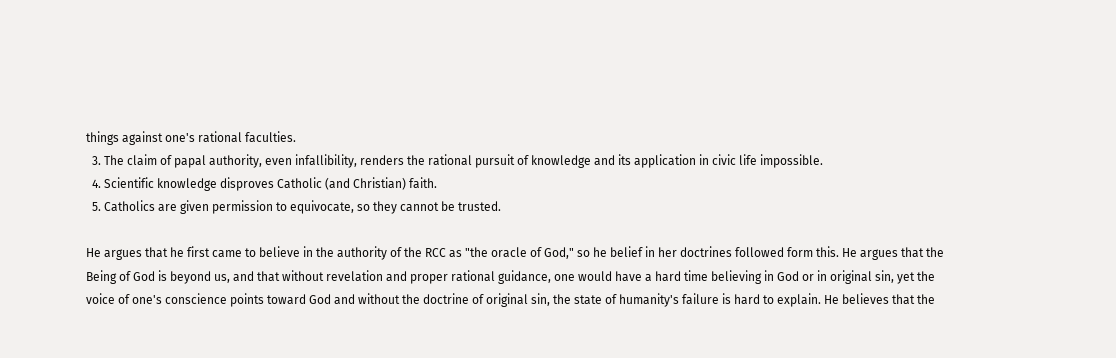things against one's rational faculties.
  3. The claim of papal authority, even infallibility, renders the rational pursuit of knowledge and its application in civic life impossible.
  4. Scientific knowledge disproves Catholic (and Christian) faith.
  5. Catholics are given permission to equivocate, so they cannot be trusted.

He argues that he first came to believe in the authority of the RCC as "the oracle of God," so he belief in her doctrines followed form this. He argues that the Being of God is beyond us, and that without revelation and proper rational guidance, one would have a hard time believing in God or in original sin, yet the voice of one's conscience points toward God and without the doctrine of original sin, the state of humanity's failure is hard to explain. He believes that the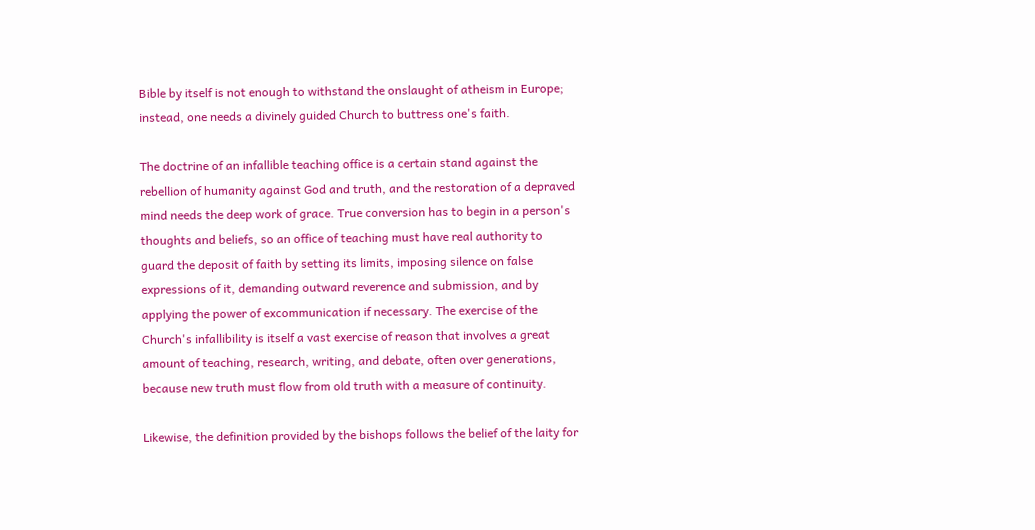Bible by itself is not enough to withstand the onslaught of atheism in Europe; instead, one needs a divinely guided Church to buttress one's faith.

The doctrine of an infallible teaching office is a certain stand against the rebellion of humanity against God and truth, and the restoration of a depraved mind needs the deep work of grace. True conversion has to begin in a person's thoughts and beliefs, so an office of teaching must have real authority to guard the deposit of faith by setting its limits, imposing silence on false expressions of it, demanding outward reverence and submission, and by applying the power of excommunication if necessary. The exercise of the Church's infallibility is itself a vast exercise of reason that involves a great amount of teaching, research, writing, and debate, often over generations, because new truth must flow from old truth with a measure of continuity.

Likewise, the definition provided by the bishops follows the belief of the laity for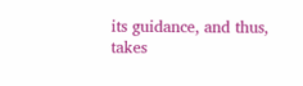its guidance, and thus, takes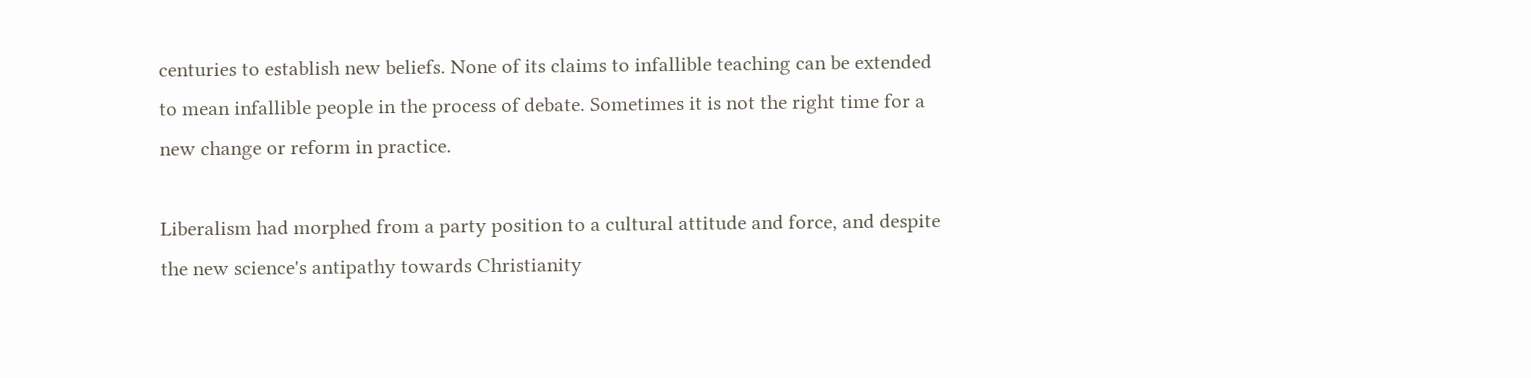centuries to establish new beliefs. None of its claims to infallible teaching can be extended to mean infallible people in the process of debate. Sometimes it is not the right time for a new change or reform in practice.

Liberalism had morphed from a party position to a cultural attitude and force, and despite the new science's antipathy towards Christianity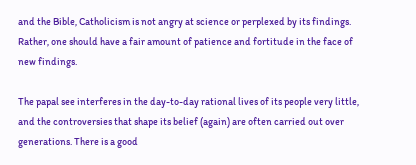and the Bible, Catholicism is not angry at science or perplexed by its findings. Rather, one should have a fair amount of patience and fortitude in the face of new findings.

The papal see interferes in the day-to-day rational lives of its people very little, and the controversies that shape its belief (again) are often carried out over generations. There is a good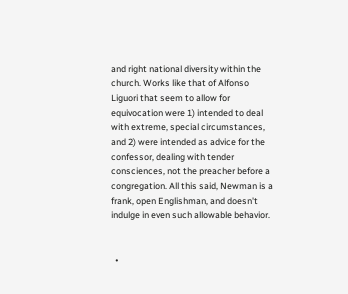and right national diversity within the church. Works like that of Alfonso Liguori that seem to allow for equivocation were 1) intended to deal with extreme, special circumstances, and 2) were intended as advice for the confessor, dealing with tender consciences, not the preacher before a congregation. All this said, Newman is a frank, open Englishman, and doesn't indulge in even such allowable behavior.


  •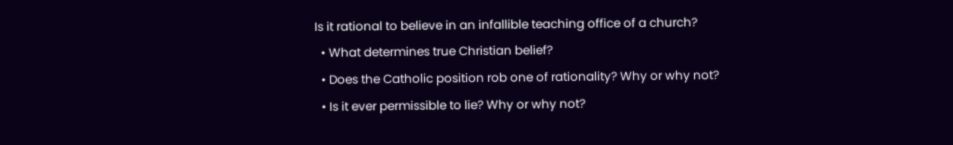Is it rational to believe in an infallible teaching office of a church?
  • What determines true Christian belief?
  • Does the Catholic position rob one of rationality? Why or why not?
  • Is it ever permissible to lie? Why or why not?